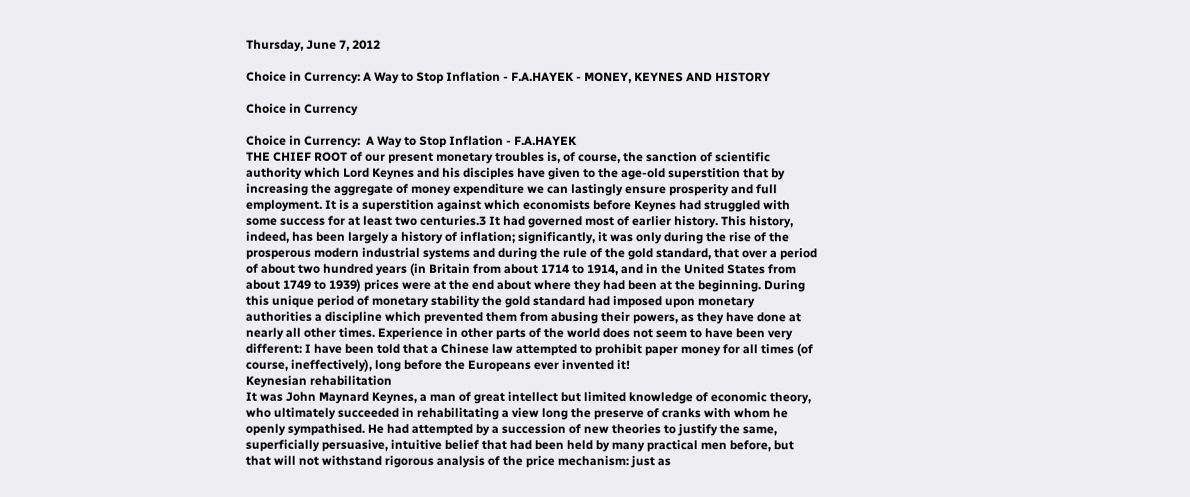Thursday, June 7, 2012

Choice in Currency: A Way to Stop Inflation - F.A.HAYEK - MONEY, KEYNES AND HISTORY

Choice in Currency

Choice in Currency:  A Way to Stop Inflation - F.A.HAYEK
THE CHIEF ROOT of our present monetary troubles is, of course, the sanction of scientific authority which Lord Keynes and his disciples have given to the age-old superstition that by increasing the aggregate of money expenditure we can lastingly ensure prosperity and full employment. It is a superstition against which economists before Keynes had struggled with some success for at least two centuries.3 It had governed most of earlier history. This history, indeed, has been largely a history of inflation; significantly, it was only during the rise of the prosperous modern industrial systems and during the rule of the gold standard, that over a period of about two hundred years (in Britain from about 1714 to 1914, and in the United States from about 1749 to 1939) prices were at the end about where they had been at the beginning. During this unique period of monetary stability the gold standard had imposed upon monetary authorities a discipline which prevented them from abusing their powers, as they have done at nearly all other times. Experience in other parts of the world does not seem to have been very different: I have been told that a Chinese law attempted to prohibit paper money for all times (of course, ineffectively), long before the Europeans ever invented it!
Keynesian rehabilitation
It was John Maynard Keynes, a man of great intellect but limited knowledge of economic theory, who ultimately succeeded in rehabilitating a view long the preserve of cranks with whom he openly sympathised. He had attempted by a succession of new theories to justify the same, superficially persuasive, intuitive belief that had been held by many practical men before, but that will not withstand rigorous analysis of the price mechanism: just as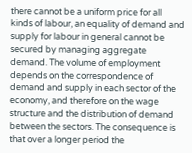there cannot be a uniform price for all kinds of labour, an equality of demand and supply for labour in general cannot be secured by managing aggregate demand. The volume of employment depends on the correspondence of demand and supply in each sector of the economy, and therefore on the wage structure and the distribution of demand between the sectors. The consequence is that over a longer period the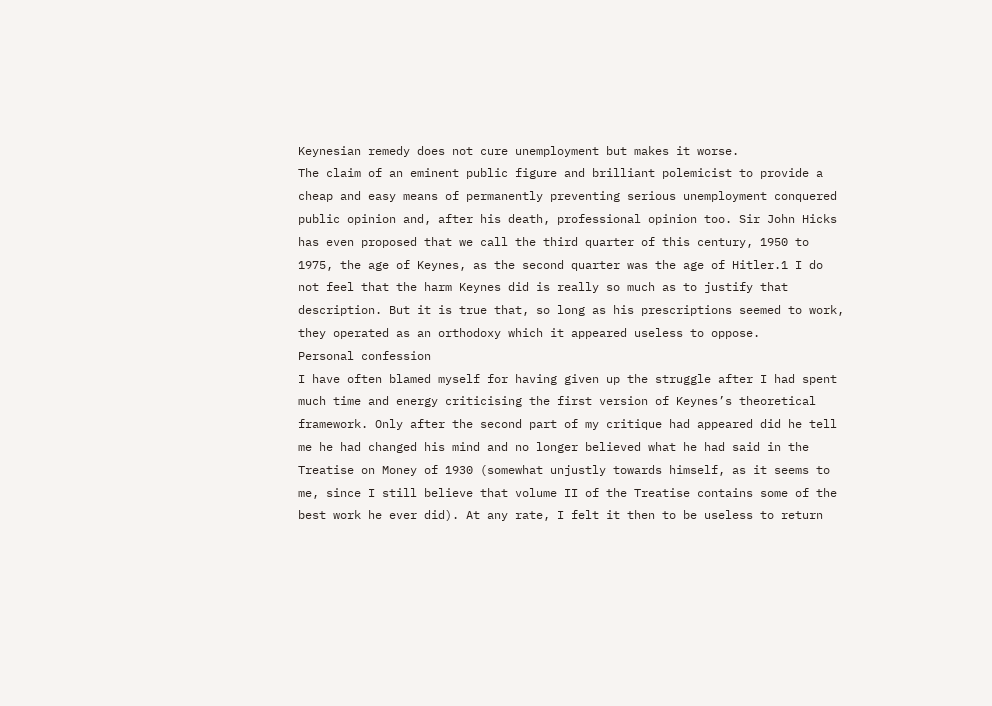Keynesian remedy does not cure unemployment but makes it worse.
The claim of an eminent public figure and brilliant polemicist to provide a cheap and easy means of permanently preventing serious unemployment conquered public opinion and, after his death, professional opinion too. Sir John Hicks has even proposed that we call the third quarter of this century, 1950 to 1975, the age of Keynes, as the second quarter was the age of Hitler.1 I do not feel that the harm Keynes did is really so much as to justify that description. But it is true that, so long as his prescriptions seemed to work, they operated as an orthodoxy which it appeared useless to oppose.
Personal confession
I have often blamed myself for having given up the struggle after I had spent much time and energy criticising the first version of Keynes’s theoretical framework. Only after the second part of my critique had appeared did he tell me he had changed his mind and no longer believed what he had said in the Treatise on Money of 1930 (somewhat unjustly towards himself, as it seems to me, since I still believe that volume II of the Treatise contains some of the best work he ever did). At any rate, I felt it then to be useless to return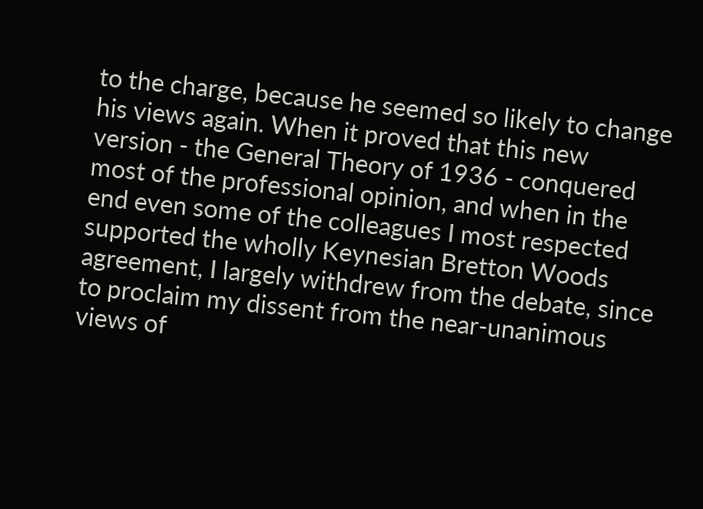to the charge, because he seemed so likely to change his views again. When it proved that this new version - the General Theory of 1936 - conquered most of the professional opinion, and when in the end even some of the colleagues I most respected supported the wholly Keynesian Bretton Woods agreement, I largely withdrew from the debate, since to proclaim my dissent from the near-unanimous views of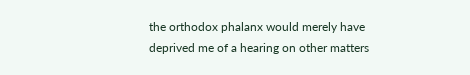the orthodox phalanx would merely have deprived me of a hearing on other matters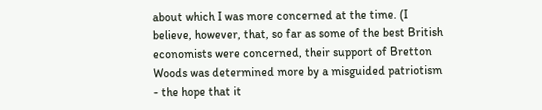about which I was more concerned at the time. (I believe, however, that, so far as some of the best British economists were concerned, their support of Bretton Woods was determined more by a misguided patriotism - the hope that it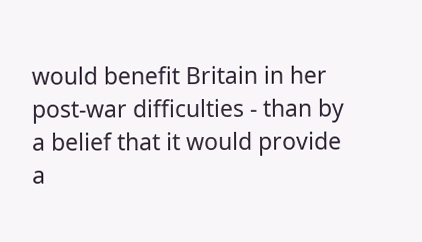would benefit Britain in her post-war difficulties - than by a belief that it would provide a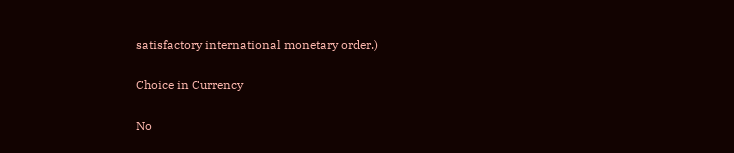satisfactory international monetary order.)

Choice in Currency

No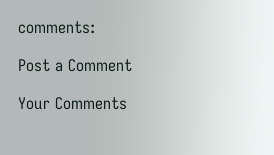comments:

Post a Comment

Your Comments